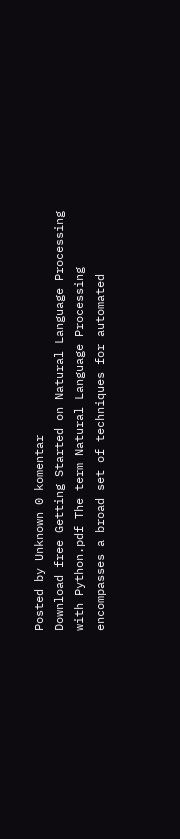Posted by Unknown 0 komentar
Download free Getting Started on Natural Language Processing with Python.pdf The term Natural Language Processing encompasses a broad set of techniques for automated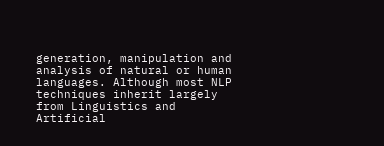generation, manipulation and analysis of natural or human languages. Although most NLP techniques inherit largely from Linguistics and Artificial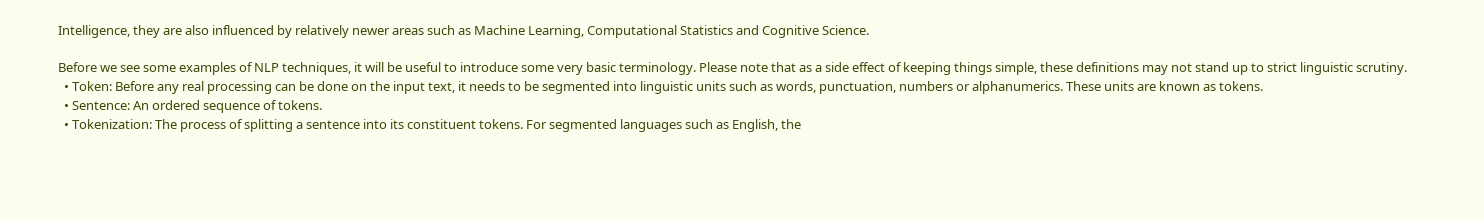Intelligence, they are also influenced by relatively newer areas such as Machine Learning, Computational Statistics and Cognitive Science.

Before we see some examples of NLP techniques, it will be useful to introduce some very basic terminology. Please note that as a side effect of keeping things simple, these definitions may not stand up to strict linguistic scrutiny.
  • Token: Before any real processing can be done on the input text, it needs to be segmented into linguistic units such as words, punctuation, numbers or alphanumerics. These units are known as tokens.
  • Sentence: An ordered sequence of tokens.
  • Tokenization: The process of splitting a sentence into its constituent tokens. For segmented languages such as English, the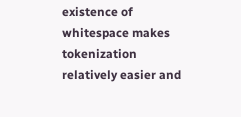existence of whitespace makes tokenization relatively easier and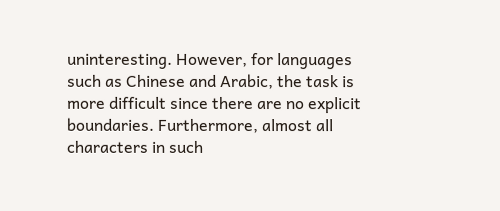uninteresting. However, for languages such as Chinese and Arabic, the task is more difficult since there are no explicit boundaries. Furthermore, almost all characters in such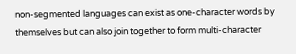non-segmented languages can exist as one-character words by themselves but can also join together to form multi-character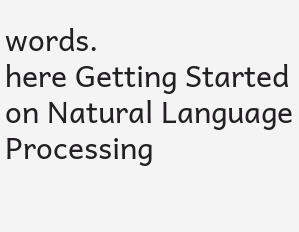words.
here Getting Started on Natural Language Processing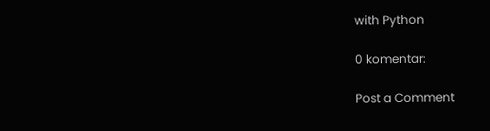with Python

0 komentar:

Post a Comment